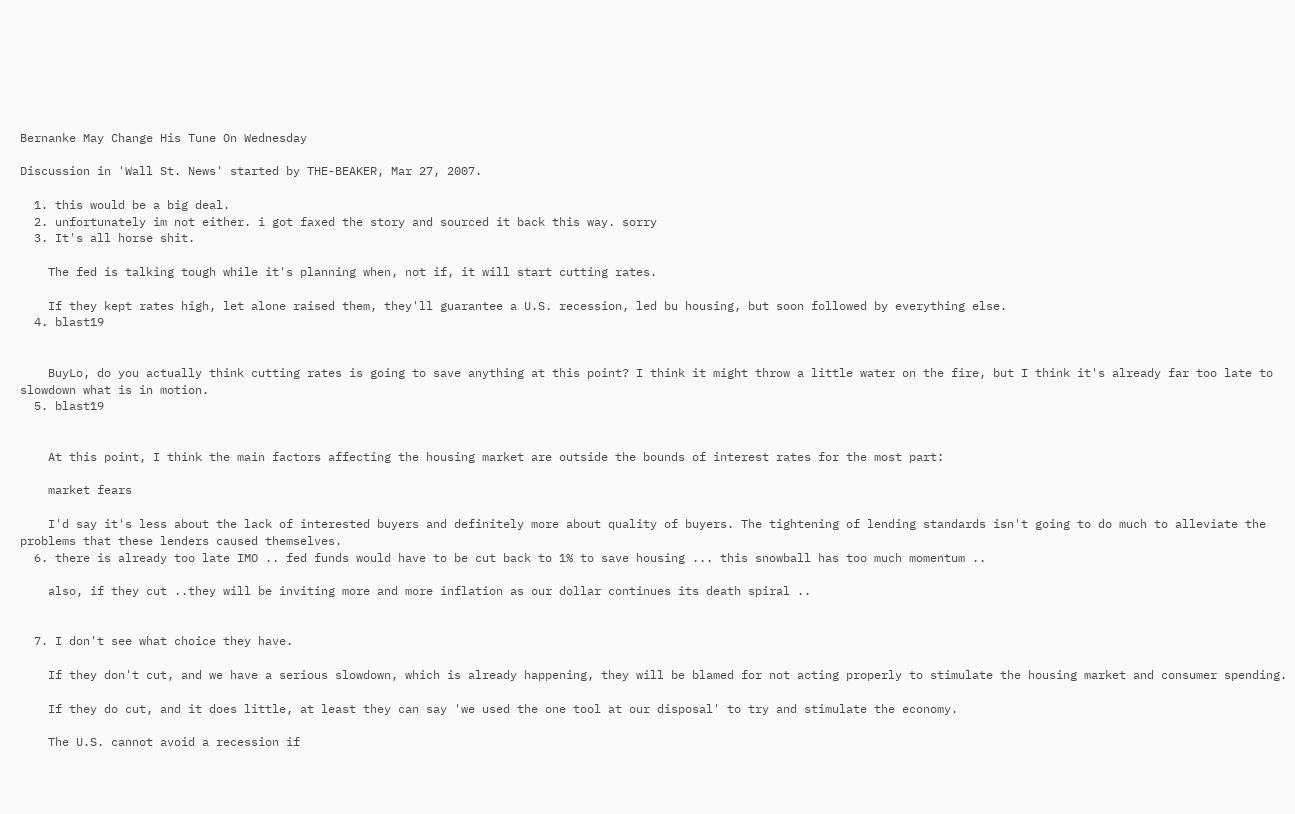Bernanke May Change His Tune On Wednesday

Discussion in 'Wall St. News' started by THE-BEAKER, Mar 27, 2007.

  1. this would be a big deal.
  2. unfortunately im not either. i got faxed the story and sourced it back this way. sorry
  3. It's all horse shit.

    The fed is talking tough while it's planning when, not if, it will start cutting rates.

    If they kept rates high, let alone raised them, they'll guarantee a U.S. recession, led bu housing, but soon followed by everything else.
  4. blast19


    BuyLo, do you actually think cutting rates is going to save anything at this point? I think it might throw a little water on the fire, but I think it's already far too late to slowdown what is in motion.
  5. blast19


    At this point, I think the main factors affecting the housing market are outside the bounds of interest rates for the most part:

    market fears

    I'd say it's less about the lack of interested buyers and definitely more about quality of buyers. The tightening of lending standards isn't going to do much to alleviate the problems that these lenders caused themselves.
  6. there is already too late IMO .. fed funds would have to be cut back to 1% to save housing ... this snowball has too much momentum ..

    also, if they cut ..they will be inviting more and more inflation as our dollar continues its death spiral ..


  7. I don't see what choice they have.

    If they don't cut, and we have a serious slowdown, which is already happening, they will be blamed for not acting properly to stimulate the housing market and consumer spending.

    If they do cut, and it does little, at least they can say 'we used the one tool at our disposal' to try and stimulate the economy.

    The U.S. cannot avoid a recession if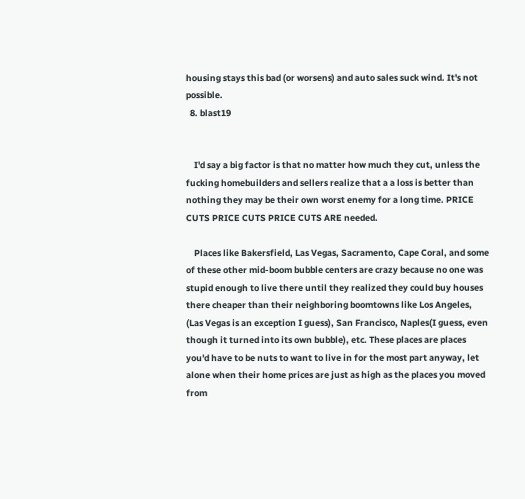housing stays this bad (or worsens) and auto sales suck wind. It's not possible.
  8. blast19


    I'd say a big factor is that no matter how much they cut, unless the fucking homebuilders and sellers realize that a a loss is better than nothing they may be their own worst enemy for a long time. PRICE CUTS PRICE CUTS PRICE CUTS ARE needed.

    Places like Bakersfield, Las Vegas, Sacramento, Cape Coral, and some of these other mid-boom bubble centers are crazy because no one was stupid enough to live there until they realized they could buy houses there cheaper than their neighboring boomtowns like Los Angeles, (Las Vegas is an exception I guess), San Francisco, Naples(I guess, even though it turned into its own bubble), etc. These places are places you'd have to be nuts to want to live in for the most part anyway, let alone when their home prices are just as high as the places you moved from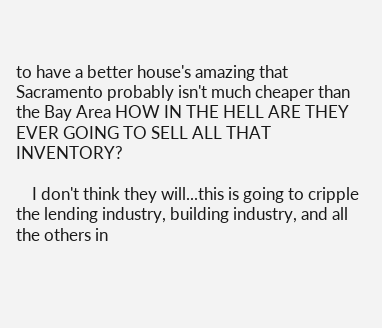to have a better house's amazing that Sacramento probably isn't much cheaper than the Bay Area HOW IN THE HELL ARE THEY EVER GOING TO SELL ALL THAT INVENTORY?

    I don't think they will...this is going to cripple the lending industry, building industry, and all the others in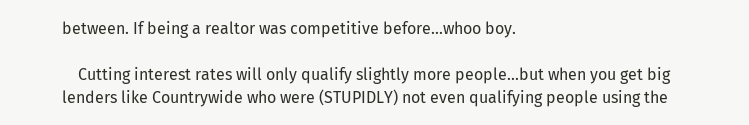between. If being a realtor was competitive before...whoo boy.

    Cutting interest rates will only qualify slightly more people...but when you get big lenders like Countrywide who were (STUPIDLY) not even qualifying people using the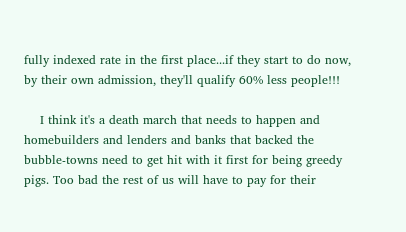fully indexed rate in the first place...if they start to do now, by their own admission, they'll qualify 60% less people!!!

    I think it's a death march that needs to happen and homebuilders and lenders and banks that backed the bubble-towns need to get hit with it first for being greedy pigs. Too bad the rest of us will have to pay for their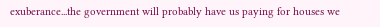exuberance...the government will probably have us paying for houses we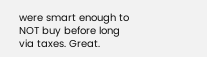were smart enough to NOT buy before long via taxes. Great.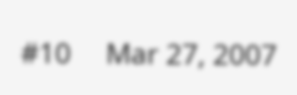#10     Mar 27, 2007